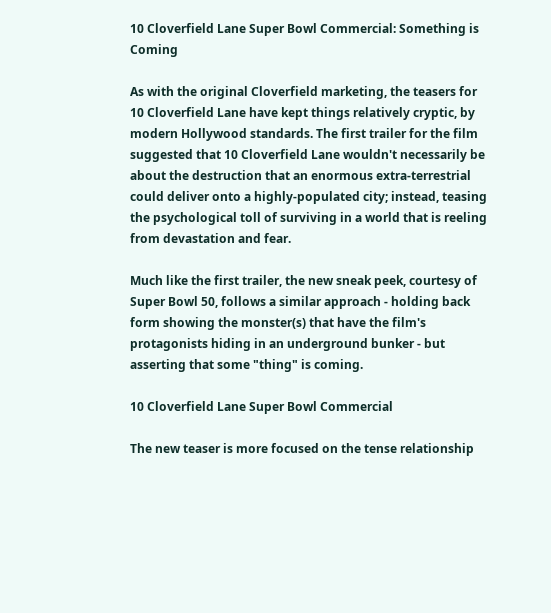10 Cloverfield Lane Super Bowl Commercial: Something is Coming

As with the original Cloverfield marketing, the teasers for 10 Cloverfield Lane have kept things relatively cryptic, by modern Hollywood standards. The first trailer for the film suggested that 10 Cloverfield Lane wouldn't necessarily be about the destruction that an enormous extra-terrestrial could deliver onto a highly-populated city; instead, teasing the psychological toll of surviving in a world that is reeling from devastation and fear.

Much like the first trailer, the new sneak peek, courtesy of Super Bowl 50, follows a similar approach - holding back form showing the monster(s) that have the film's protagonists hiding in an underground bunker - but asserting that some "thing" is coming.

10 Cloverfield Lane Super Bowl Commercial

The new teaser is more focused on the tense relationship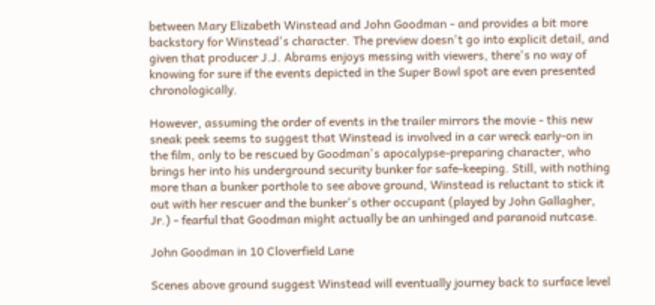between Mary Elizabeth Winstead and John Goodman - and provides a bit more backstory for Winstead's character. The preview doesn't go into explicit detail, and given that producer J.J. Abrams enjoys messing with viewers, there's no way of knowing for sure if the events depicted in the Super Bowl spot are even presented chronologically.

However, assuming the order of events in the trailer mirrors the movie - this new sneak peek seems to suggest that Winstead is involved in a car wreck early-on in the film, only to be rescued by Goodman's apocalypse-preparing character, who brings her into his underground security bunker for safe-keeping. Still, with nothing more than a bunker porthole to see above ground, Winstead is reluctant to stick it out with her rescuer and the bunker's other occupant (played by John Gallagher, Jr.) - fearful that Goodman might actually be an unhinged and paranoid nutcase.

John Goodman in 10 Cloverfield Lane

Scenes above ground suggest Winstead will eventually journey back to surface level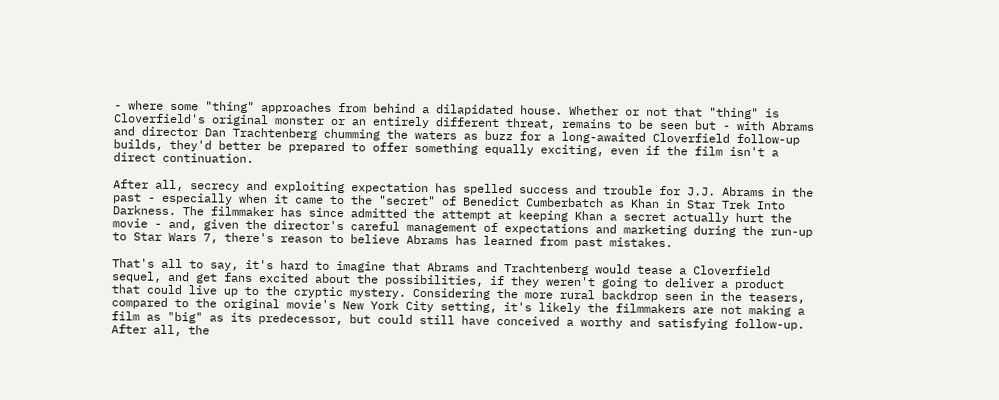- where some "thing" approaches from behind a dilapidated house. Whether or not that "thing" is Cloverfield's original monster or an entirely different threat, remains to be seen but - with Abrams and director Dan Trachtenberg chumming the waters as buzz for a long-awaited Cloverfield follow-up builds, they'd better be prepared to offer something equally exciting, even if the film isn't a direct continuation.

After all, secrecy and exploiting expectation has spelled success and trouble for J.J. Abrams in the past - especially when it came to the "secret" of Benedict Cumberbatch as Khan in Star Trek Into Darkness. The filmmaker has since admitted the attempt at keeping Khan a secret actually hurt the movie - and, given the director's careful management of expectations and marketing during the run-up to Star Wars 7, there's reason to believe Abrams has learned from past mistakes.

That's all to say, it's hard to imagine that Abrams and Trachtenberg would tease a Cloverfield sequel, and get fans excited about the possibilities, if they weren't going to deliver a product that could live up to the cryptic mystery. Considering the more rural backdrop seen in the teasers, compared to the original movie's New York City setting, it's likely the filmmakers are not making a film as "big" as its predecessor, but could still have conceived a worthy and satisfying follow-up. After all, the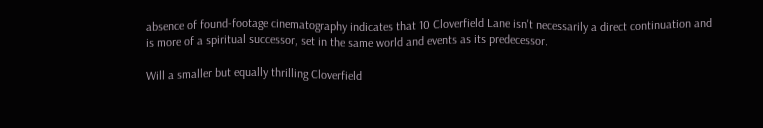absence of found-footage cinematography indicates that 10 Cloverfield Lane isn't necessarily a direct continuation and is more of a spiritual successor, set in the same world and events as its predecessor.

Will a smaller but equally thrilling Cloverfield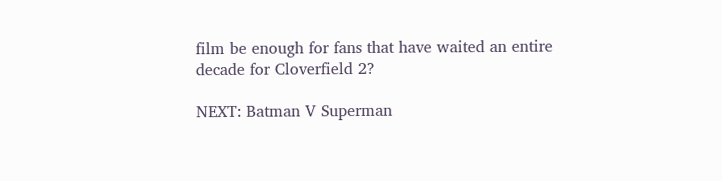film be enough for fans that have waited an entire decade for Cloverfield 2?

NEXT: Batman V Superman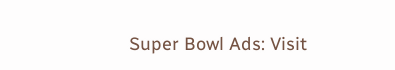Super Bowl Ads: Visit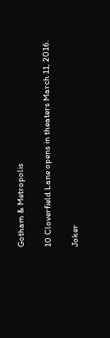Gotham & Metropolis

10 Cloverfield Lane opens in theaters March 11, 2016.

Joker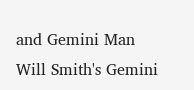and Gemini Man
Will Smith's Gemini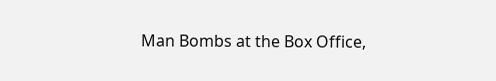Man Bombs at the Box Office,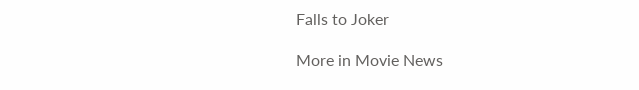Falls to Joker

More in Movie News